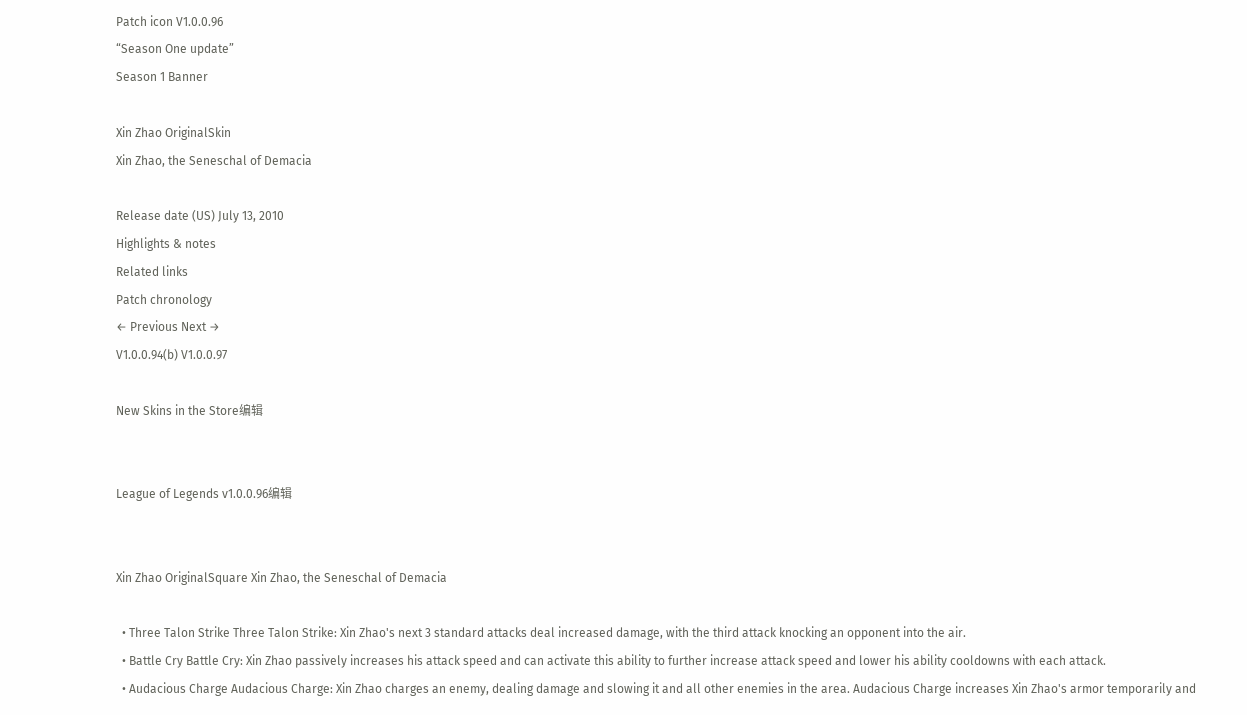Patch icon V1.0.0.96
“Season One update”
Season 1 Banner

Xin Zhao OriginalSkin
Xin Zhao, the Seneschal of Demacia

Release date (US) July 13, 2010
Highlights & notes
Related links
Patch chronology
← Previous Next →
V1.0.0.94(b) V1.0.0.97

New Skins in the Store编辑


League of Legends v1.0.0.96编辑


Xin Zhao OriginalSquare Xin Zhao, the Seneschal of Demacia

  • Three Talon Strike Three Talon Strike: Xin Zhao's next 3 standard attacks deal increased damage, with the third attack knocking an opponent into the air.
  • Battle Cry Battle Cry: Xin Zhao passively increases his attack speed and can activate this ability to further increase attack speed and lower his ability cooldowns with each attack.
  • Audacious Charge Audacious Charge: Xin Zhao charges an enemy, dealing damage and slowing it and all other enemies in the area. Audacious Charge increases Xin Zhao's armor temporarily and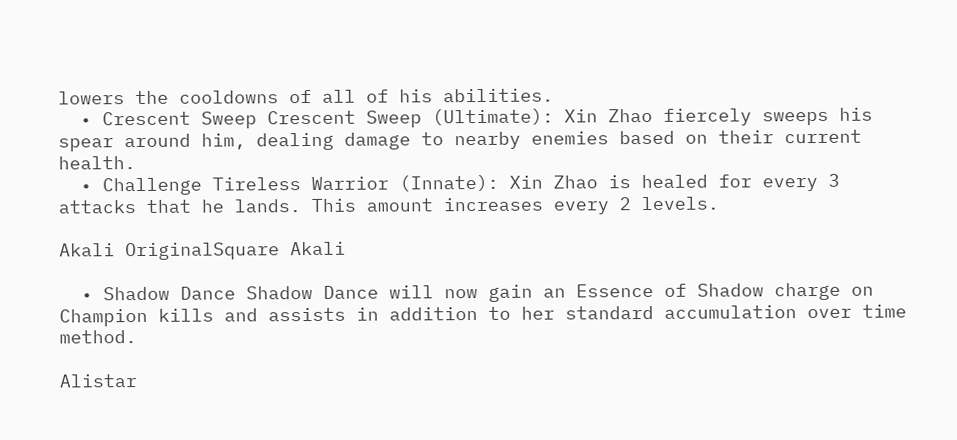lowers the cooldowns of all of his abilities.
  • Crescent Sweep Crescent Sweep (Ultimate): Xin Zhao fiercely sweeps his spear around him, dealing damage to nearby enemies based on their current health.
  • Challenge Tireless Warrior (Innate): Xin Zhao is healed for every 3 attacks that he lands. This amount increases every 2 levels.

Akali OriginalSquare Akali

  • Shadow Dance Shadow Dance will now gain an Essence of Shadow charge on Champion kills and assists in addition to her standard accumulation over time method.

Alistar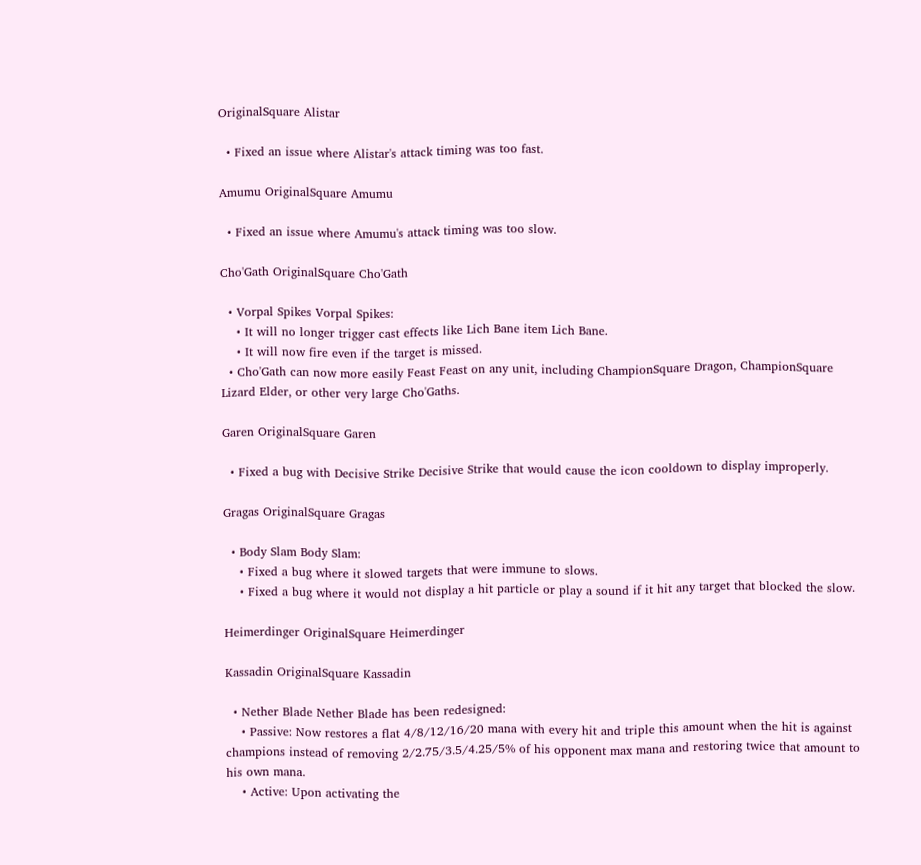OriginalSquare Alistar

  • Fixed an issue where Alistar's attack timing was too fast.

Amumu OriginalSquare Amumu

  • Fixed an issue where Amumu's attack timing was too slow.

Cho'Gath OriginalSquare Cho'Gath

  • Vorpal Spikes Vorpal Spikes:
    • It will no longer trigger cast effects like Lich Bane item Lich Bane.
    • It will now fire even if the target is missed.
  • Cho'Gath can now more easily Feast Feast on any unit, including ChampionSquare Dragon, ChampionSquare Lizard Elder, or other very large Cho'Gaths.

Garen OriginalSquare Garen

  • Fixed a bug with Decisive Strike Decisive Strike that would cause the icon cooldown to display improperly.

Gragas OriginalSquare Gragas

  • Body Slam Body Slam:
    • Fixed a bug where it slowed targets that were immune to slows.
    • Fixed a bug where it would not display a hit particle or play a sound if it hit any target that blocked the slow.

Heimerdinger OriginalSquare Heimerdinger

Kassadin OriginalSquare Kassadin

  • Nether Blade Nether Blade has been redesigned:
    • Passive: Now restores a flat 4/8/12/16/20 mana with every hit and triple this amount when the hit is against champions instead of removing 2/2.75/3.5/4.25/5% of his opponent max mana and restoring twice that amount to his own mana.
    • Active: Upon activating the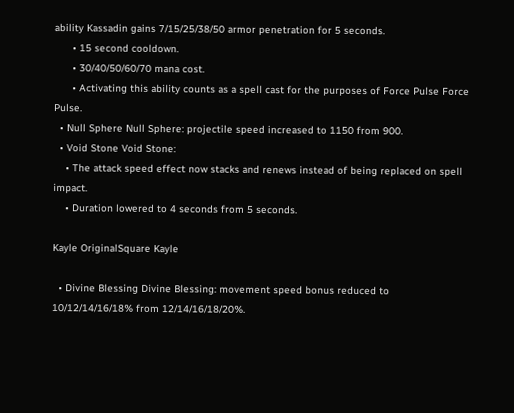ability Kassadin gains 7/15/25/38/50 armor penetration for 5 seconds.
      • 15 second cooldown.
      • 30/40/50/60/70 mana cost.
      • Activating this ability counts as a spell cast for the purposes of Force Pulse Force Pulse.
  • Null Sphere Null Sphere: projectile speed increased to 1150 from 900.
  • Void Stone Void Stone:
    • The attack speed effect now stacks and renews instead of being replaced on spell impact.
    • Duration lowered to 4 seconds from 5 seconds.

Kayle OriginalSquare Kayle

  • Divine Blessing Divine Blessing: movement speed bonus reduced to 10/12/14/16/18% from 12/14/16/18/20%.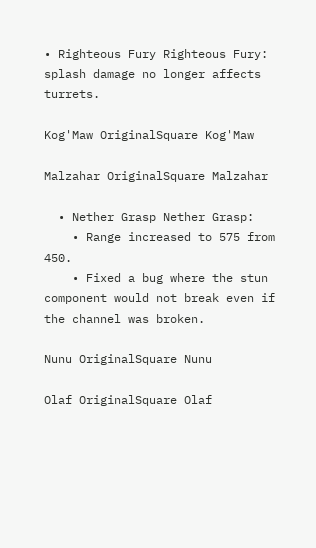• Righteous Fury Righteous Fury: splash damage no longer affects turrets.

Kog'Maw OriginalSquare Kog'Maw

Malzahar OriginalSquare Malzahar

  • Nether Grasp Nether Grasp:
    • Range increased to 575 from 450.
    • Fixed a bug where the stun component would not break even if the channel was broken.

Nunu OriginalSquare Nunu

Olaf OriginalSquare Olaf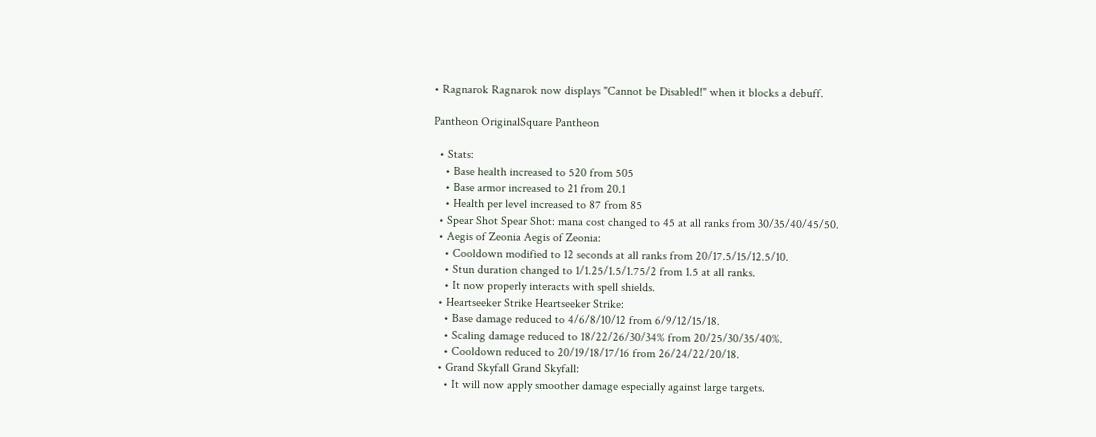• Ragnarok Ragnarok now displays "Cannot be Disabled!" when it blocks a debuff.

Pantheon OriginalSquare Pantheon

  • Stats:
    • Base health increased to 520 from 505
    • Base armor increased to 21 from 20.1
    • Health per level increased to 87 from 85
  • Spear Shot Spear Shot: mana cost changed to 45 at all ranks from 30/35/40/45/50.
  • Aegis of Zeonia Aegis of Zeonia:
    • Cooldown modified to 12 seconds at all ranks from 20/17.5/15/12.5/10.
    • Stun duration changed to 1/1.25/1.5/1.75/2 from 1.5 at all ranks.
    • It now properly interacts with spell shields.
  • Heartseeker Strike Heartseeker Strike:
    • Base damage reduced to 4/6/8/10/12 from 6/9/12/15/18.
    • Scaling damage reduced to 18/22/26/30/34% from 20/25/30/35/40%.
    • Cooldown reduced to 20/19/18/17/16 from 26/24/22/20/18.
  • Grand Skyfall Grand Skyfall:
    • It will now apply smoother damage especially against large targets.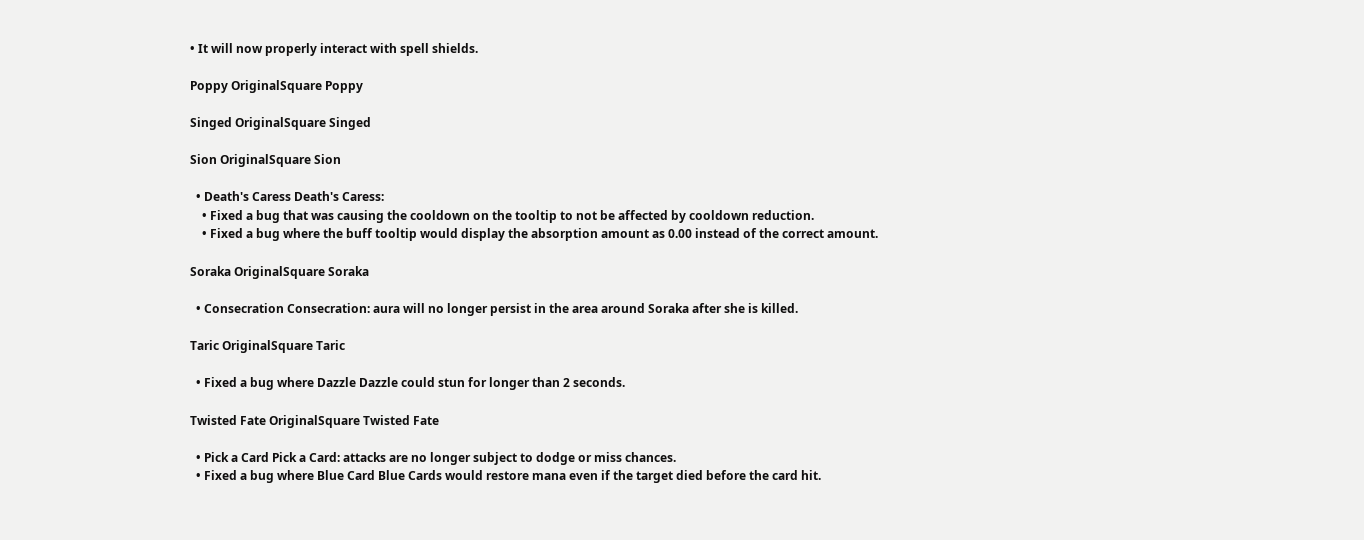• It will now properly interact with spell shields.

Poppy OriginalSquare Poppy

Singed OriginalSquare Singed

Sion OriginalSquare Sion

  • Death's Caress Death's Caress:
    • Fixed a bug that was causing the cooldown on the tooltip to not be affected by cooldown reduction.
    • Fixed a bug where the buff tooltip would display the absorption amount as 0.00 instead of the correct amount.

Soraka OriginalSquare Soraka

  • Consecration Consecration: aura will no longer persist in the area around Soraka after she is killed.

Taric OriginalSquare Taric

  • Fixed a bug where Dazzle Dazzle could stun for longer than 2 seconds.

Twisted Fate OriginalSquare Twisted Fate

  • Pick a Card Pick a Card: attacks are no longer subject to dodge or miss chances.
  • Fixed a bug where Blue Card Blue Cards would restore mana even if the target died before the card hit.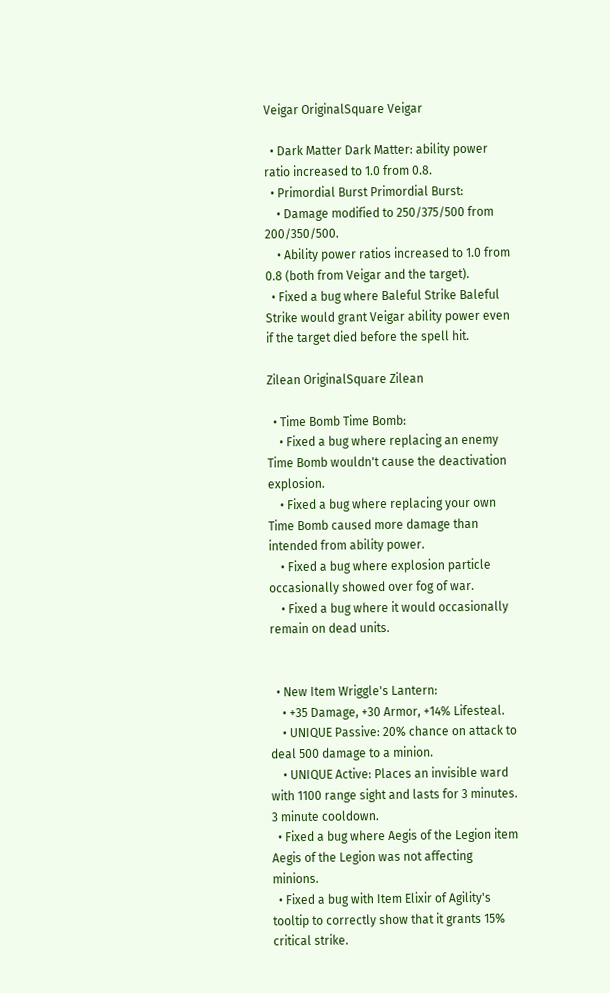Veigar OriginalSquare Veigar

  • Dark Matter Dark Matter: ability power ratio increased to 1.0 from 0.8.
  • Primordial Burst Primordial Burst:
    • Damage modified to 250/375/500 from 200/350/500.
    • Ability power ratios increased to 1.0 from 0.8 (both from Veigar and the target).
  • Fixed a bug where Baleful Strike Baleful Strike would grant Veigar ability power even if the target died before the spell hit.

Zilean OriginalSquare Zilean

  • Time Bomb Time Bomb:
    • Fixed a bug where replacing an enemy Time Bomb wouldn't cause the deactivation explosion.
    • Fixed a bug where replacing your own Time Bomb caused more damage than intended from ability power.
    • Fixed a bug where explosion particle occasionally showed over fog of war.
    • Fixed a bug where it would occasionally remain on dead units.


  • New Item Wriggle's Lantern:
    • +35 Damage, +30 Armor, +14% Lifesteal.
    • UNIQUE Passive: 20% chance on attack to deal 500 damage to a minion.
    • UNIQUE Active: Places an invisible ward with 1100 range sight and lasts for 3 minutes. 3 minute cooldown.
  • Fixed a bug where Aegis of the Legion item Aegis of the Legion was not affecting minions.
  • Fixed a bug with Item Elixir of Agility's tooltip to correctly show that it grants 15% critical strike.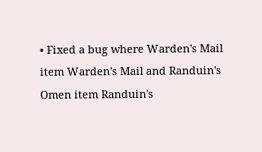• Fixed a bug where Warden's Mail item Warden's Mail and Randuin's Omen item Randuin's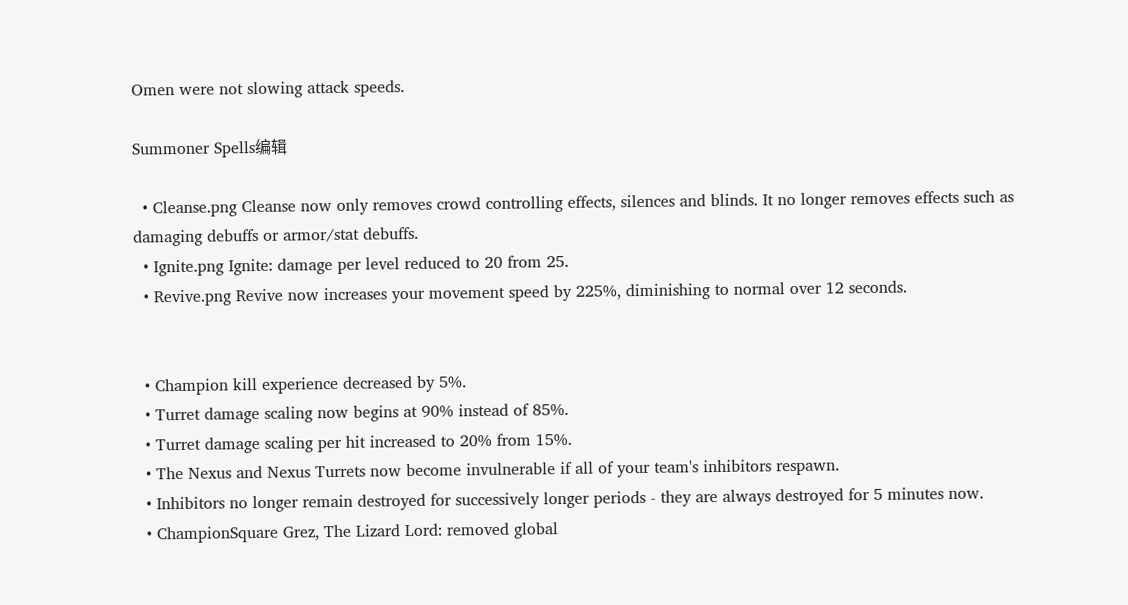Omen were not slowing attack speeds.

Summoner Spells编辑

  • Cleanse.png Cleanse now only removes crowd controlling effects, silences and blinds. It no longer removes effects such as damaging debuffs or armor/stat debuffs.
  • Ignite.png Ignite: damage per level reduced to 20 from 25.
  • Revive.png Revive now increases your movement speed by 225%, diminishing to normal over 12 seconds.


  • Champion kill experience decreased by 5%.
  • Turret damage scaling now begins at 90% instead of 85%.
  • Turret damage scaling per hit increased to 20% from 15%.
  • The Nexus and Nexus Turrets now become invulnerable if all of your team's inhibitors respawn.
  • Inhibitors no longer remain destroyed for successively longer periods - they are always destroyed for 5 minutes now.
  • ChampionSquare Grez, The Lizard Lord: removed global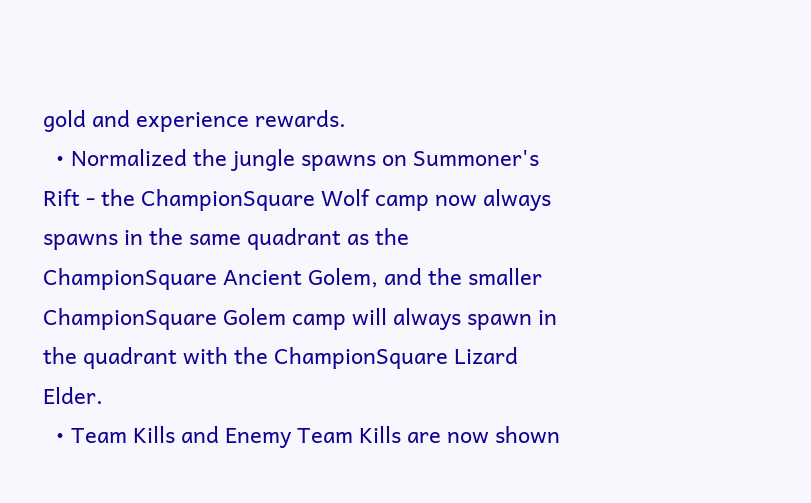gold and experience rewards.
  • Normalized the jungle spawns on Summoner's Rift - the ChampionSquare Wolf camp now always spawns in the same quadrant as the ChampionSquare Ancient Golem, and the smaller ChampionSquare Golem camp will always spawn in the quadrant with the ChampionSquare Lizard Elder.
  • Team Kills and Enemy Team Kills are now shown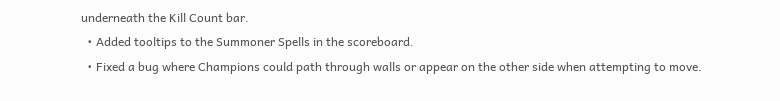underneath the Kill Count bar.
  • Added tooltips to the Summoner Spells in the scoreboard.
  • Fixed a bug where Champions could path through walls or appear on the other side when attempting to move.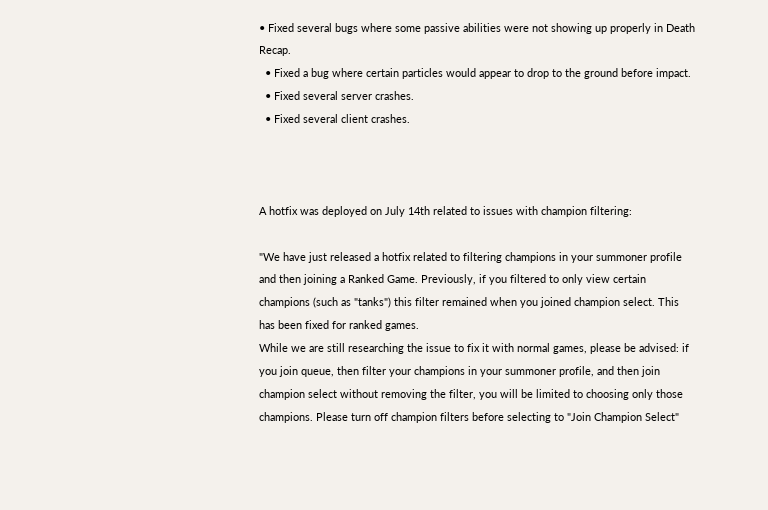• Fixed several bugs where some passive abilities were not showing up properly in Death Recap.
  • Fixed a bug where certain particles would appear to drop to the ground before impact.
  • Fixed several server crashes.
  • Fixed several client crashes.



A hotfix was deployed on July 14th related to issues with champion filtering:

"We have just released a hotfix related to filtering champions in your summoner profile and then joining a Ranked Game. Previously, if you filtered to only view certain champions (such as "tanks") this filter remained when you joined champion select. This has been fixed for ranked games.
While we are still researching the issue to fix it with normal games, please be advised: if you join queue, then filter your champions in your summoner profile, and then join champion select without removing the filter, you will be limited to choosing only those champions. Please turn off champion filters before selecting to "Join Champion Select"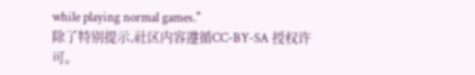while playing normal games."
除了特别提示,社区内容遵循CC-BY-SA 授权许可。